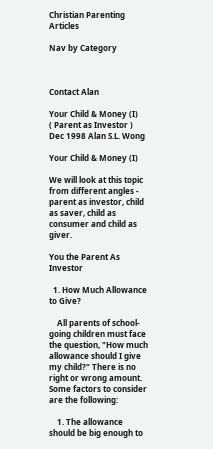Christian Parenting Articles

Nav by Category



Contact Alan

Your Child & Money (I)
( Parent as Investor )
Dec 1998 Alan S.L. Wong

Your Child & Money (I)

We will look at this topic from different angles - parent as investor, child as saver, child as consumer and child as giver.

You the Parent As Investor

  1. How Much Allowance to Give?

    All parents of school-going children must face the question, "How much allowance should I give my child?" There is no right or wrong amount. Some factors to consider are the following:

    1. The allowance should be big enough to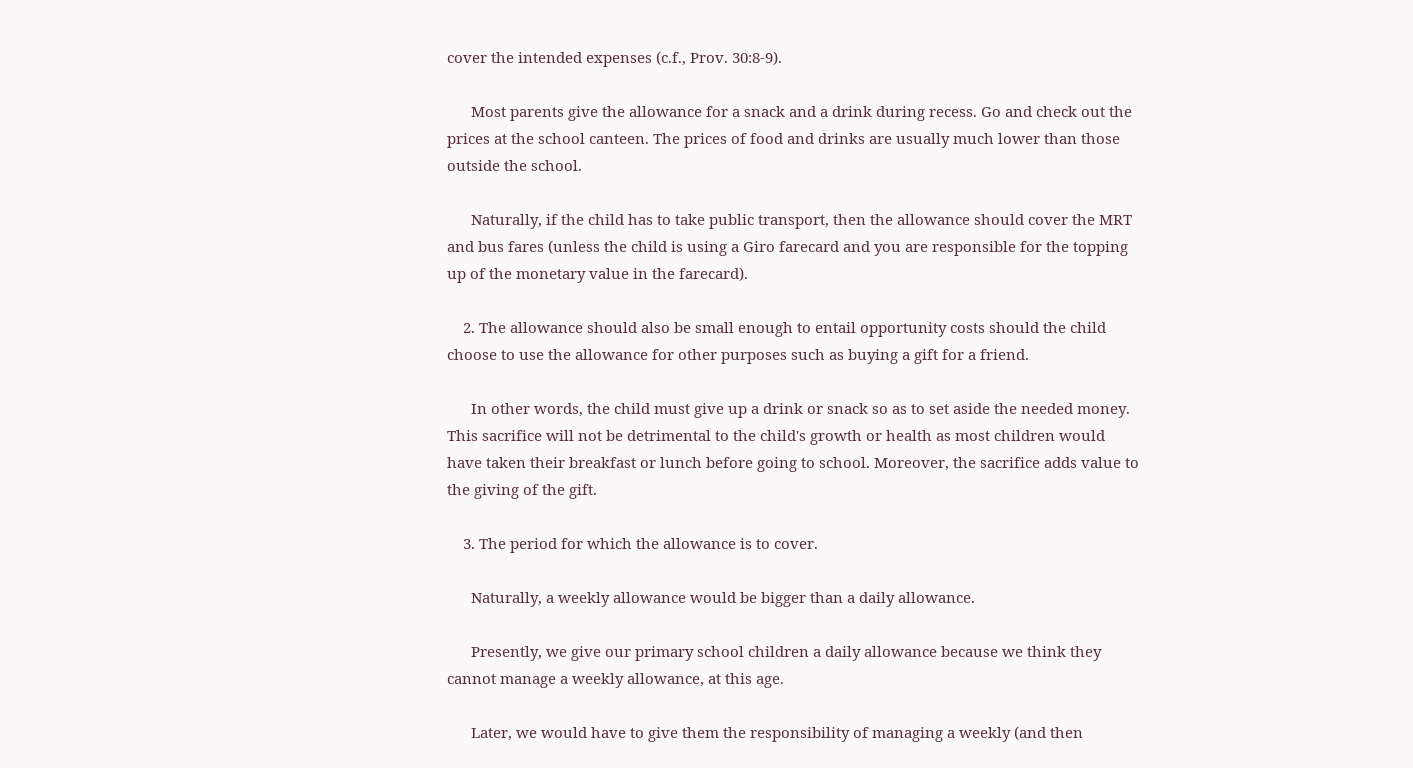cover the intended expenses (c.f., Prov. 30:8-9).

      Most parents give the allowance for a snack and a drink during recess. Go and check out the prices at the school canteen. The prices of food and drinks are usually much lower than those outside the school.

      Naturally, if the child has to take public transport, then the allowance should cover the MRT and bus fares (unless the child is using a Giro farecard and you are responsible for the topping up of the monetary value in the farecard).

    2. The allowance should also be small enough to entail opportunity costs should the child choose to use the allowance for other purposes such as buying a gift for a friend.

      In other words, the child must give up a drink or snack so as to set aside the needed money. This sacrifice will not be detrimental to the child's growth or health as most children would have taken their breakfast or lunch before going to school. Moreover, the sacrifice adds value to the giving of the gift.

    3. The period for which the allowance is to cover.

      Naturally, a weekly allowance would be bigger than a daily allowance.

      Presently, we give our primary school children a daily allowance because we think they cannot manage a weekly allowance, at this age.

      Later, we would have to give them the responsibility of managing a weekly (and then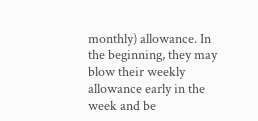monthly) allowance. In the beginning, they may blow their weekly allowance early in the week and be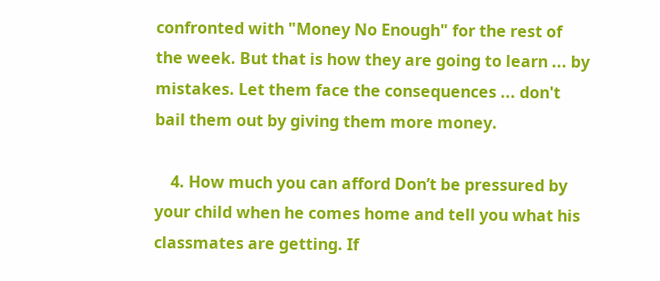confronted with "Money No Enough" for the rest of the week. But that is how they are going to learn ... by mistakes. Let them face the consequences ... don't bail them out by giving them more money.

    4. How much you can afford Don’t be pressured by your child when he comes home and tell you what his classmates are getting. If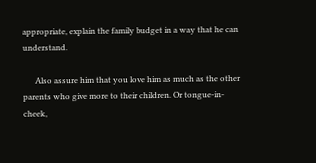appropriate, explain the family budget in a way that he can understand.

      Also assure him that you love him as much as the other parents who give more to their children. Or tongue-in-cheek,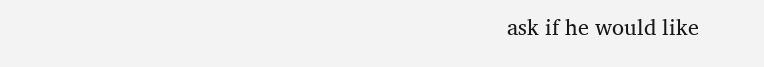ask if he would like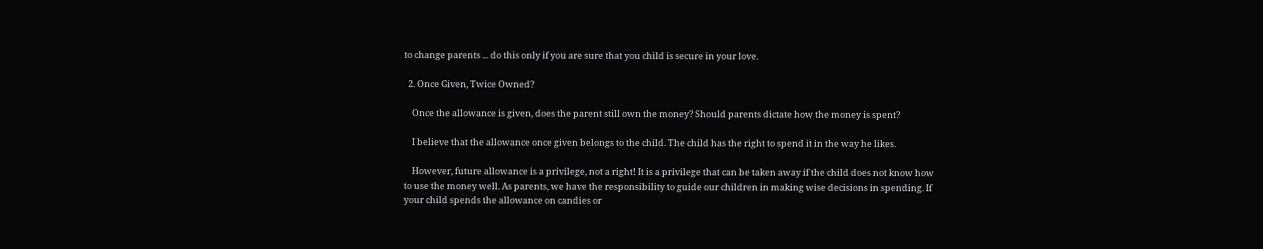to change parents ... do this only if you are sure that you child is secure in your love.

  2. Once Given, Twice Owned?

    Once the allowance is given, does the parent still own the money? Should parents dictate how the money is spent?

    I believe that the allowance once given belongs to the child. The child has the right to spend it in the way he likes.

    However, future allowance is a privilege, not a right! It is a privilege that can be taken away if the child does not know how to use the money well. As parents, we have the responsibility to guide our children in making wise decisions in spending. If your child spends the allowance on candies or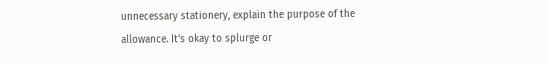unnecessary stationery, explain the purpose of the allowance. It's okay to splurge or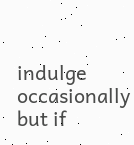indulge occasionally but if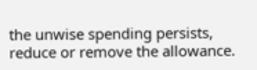the unwise spending persists, reduce or remove the allowance.